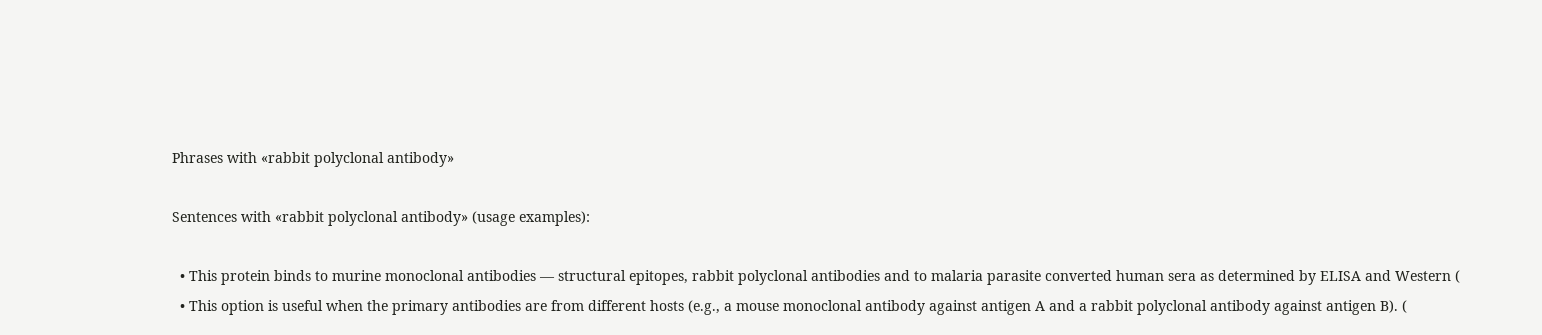Phrases with «rabbit polyclonal antibody»

Sentences with «rabbit polyclonal antibody» (usage examples):

  • This protein binds to murine monoclonal antibodies — structural epitopes, rabbit polyclonal antibodies and to malaria parasite converted human sera as determined by ELISA and Western (
  • This option is useful when the primary antibodies are from different hosts (e.g., a mouse monoclonal antibody against antigen A and a rabbit polyclonal antibody against antigen B). (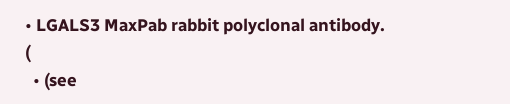• LGALS3 MaxPab rabbit polyclonal antibody. (
  • (see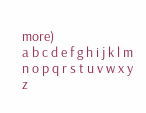more)
a b c d e f g h i j k l m n o p q r s t u v w x y z